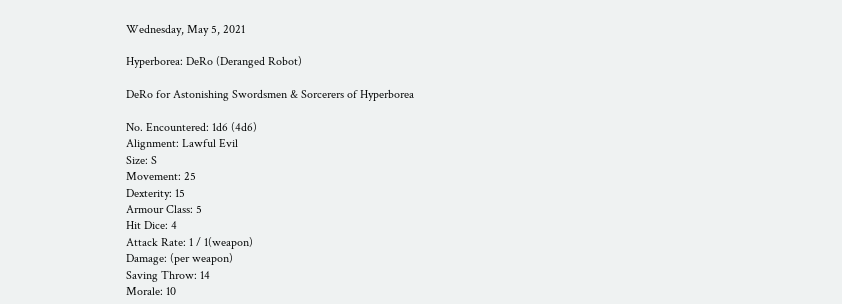Wednesday, May 5, 2021

Hyperborea: DeRo (Deranged Robot)

DeRo for Astonishing Swordsmen & Sorcerers of Hyperborea

No. Encountered: 1d6 (4d6)
Alignment: Lawful Evil
Size: S
Movement: 25
Dexterity: 15
Armour Class: 5
Hit Dice: 4
Attack Rate: 1 / 1(weapon)
Damage: (per weapon)
Saving Throw: 14
Morale: 10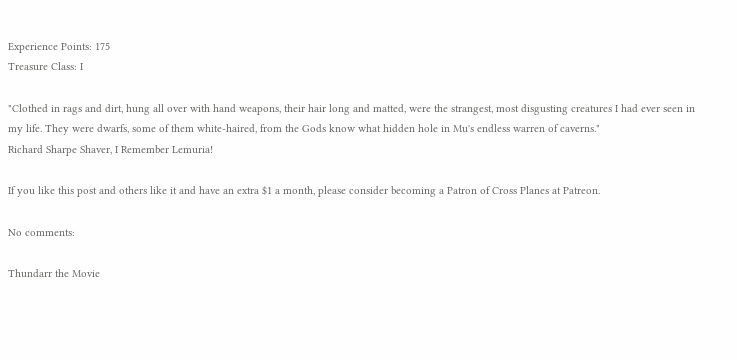Experience Points: 175
Treasure Class: I

"Clothed in rags and dirt, hung all over with hand weapons, their hair long and matted, were the strangest, most disgusting creatures I had ever seen in my life. They were dwarfs, some of them white-haired, from the Gods know what hidden hole in Mu's endless warren of caverns."
Richard Sharpe Shaver, I Remember Lemuria!

If you like this post and others like it and have an extra $1 a month, please consider becoming a Patron of Cross Planes at Patreon.

No comments:

Thundarr the Movie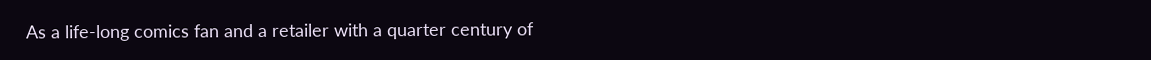As a life-long comics fan and a retailer with a quarter century of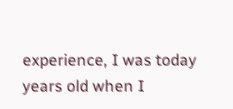experience, I was today years old when I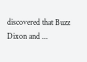discovered that Buzz Dixon and ...